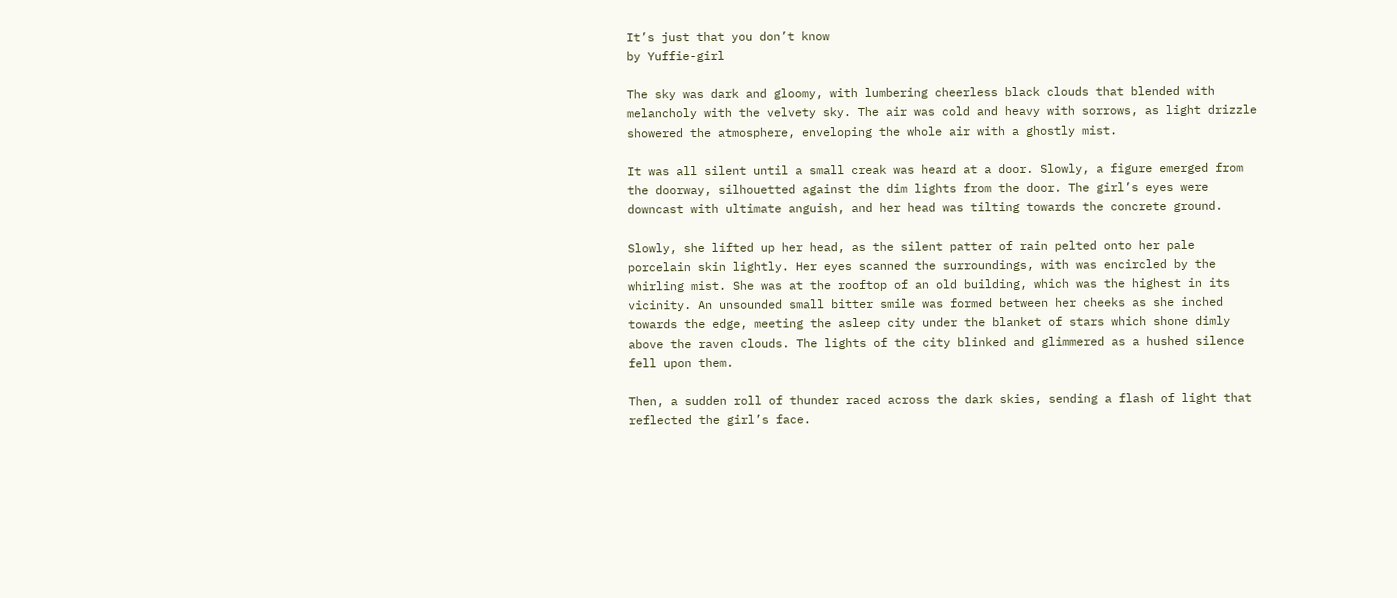It’s just that you don’t know
by Yuffie-girl

The sky was dark and gloomy, with lumbering cheerless black clouds that blended with melancholy with the velvety sky. The air was cold and heavy with sorrows, as light drizzle showered the atmosphere, enveloping the whole air with a ghostly mist.

It was all silent until a small creak was heard at a door. Slowly, a figure emerged from the doorway, silhouetted against the dim lights from the door. The girl’s eyes were downcast with ultimate anguish, and her head was tilting towards the concrete ground.

Slowly, she lifted up her head, as the silent patter of rain pelted onto her pale porcelain skin lightly. Her eyes scanned the surroundings, with was encircled by the whirling mist. She was at the rooftop of an old building, which was the highest in its vicinity. An unsounded small bitter smile was formed between her cheeks as she inched towards the edge, meeting the asleep city under the blanket of stars which shone dimly above the raven clouds. The lights of the city blinked and glimmered as a hushed silence fell upon them.

Then, a sudden roll of thunder raced across the dark skies, sending a flash of light that reflected the girl’s face.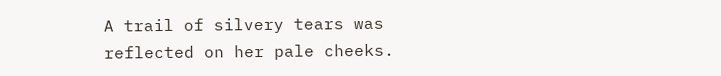A trail of silvery tears was reflected on her pale cheeks.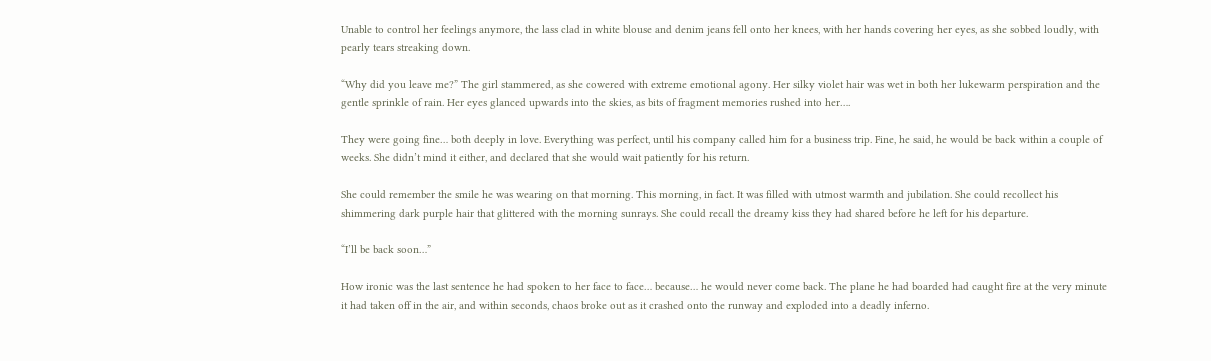Unable to control her feelings anymore, the lass clad in white blouse and denim jeans fell onto her knees, with her hands covering her eyes, as she sobbed loudly, with pearly tears streaking down.

“Why did you leave me?” The girl stammered, as she cowered with extreme emotional agony. Her silky violet hair was wet in both her lukewarm perspiration and the gentle sprinkle of rain. Her eyes glanced upwards into the skies, as bits of fragment memories rushed into her….

They were going fine… both deeply in love. Everything was perfect, until his company called him for a business trip. Fine, he said, he would be back within a couple of weeks. She didn’t mind it either, and declared that she would wait patiently for his return.

She could remember the smile he was wearing on that morning. This morning, in fact. It was filled with utmost warmth and jubilation. She could recollect his shimmering dark purple hair that glittered with the morning sunrays. She could recall the dreamy kiss they had shared before he left for his departure.

“I’ll be back soon…”

How ironic was the last sentence he had spoken to her face to face… because… he would never come back. The plane he had boarded had caught fire at the very minute it had taken off in the air, and within seconds, chaos broke out as it crashed onto the runway and exploded into a deadly inferno.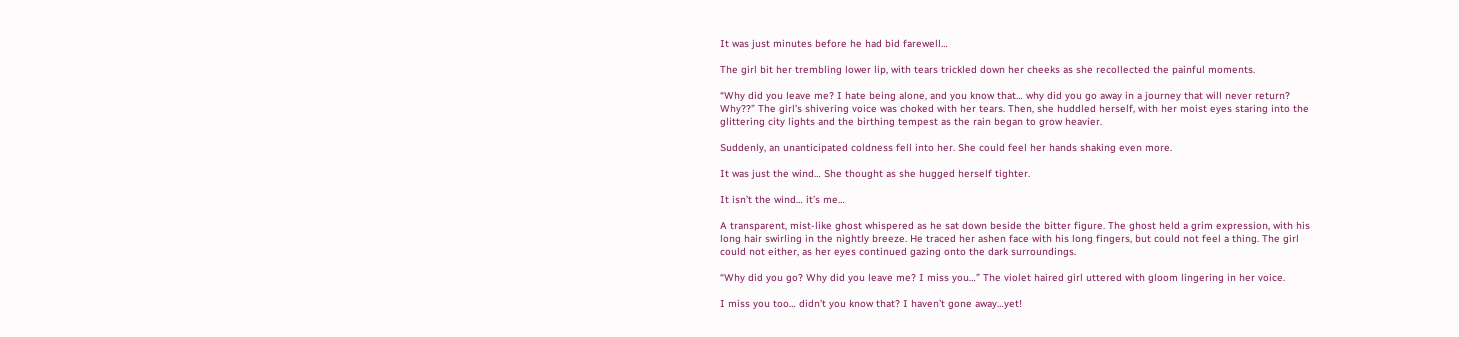It was just minutes before he had bid farewell…

The girl bit her trembling lower lip, with tears trickled down her cheeks as she recollected the painful moments.

“Why did you leave me? I hate being alone, and you know that… why did you go away in a journey that will never return? Why??” The girl’s shivering voice was choked with her tears. Then, she huddled herself, with her moist eyes staring into the glittering city lights and the birthing tempest as the rain began to grow heavier.

Suddenly, an unanticipated coldness fell into her. She could feel her hands shaking even more.

It was just the wind… She thought as she hugged herself tighter.

It isn’t the wind… it’s me…

A transparent, mist-like ghost whispered as he sat down beside the bitter figure. The ghost held a grim expression, with his long hair swirling in the nightly breeze. He traced her ashen face with his long fingers, but could not feel a thing. The girl could not either, as her eyes continued gazing onto the dark surroundings.

“Why did you go? Why did you leave me? I miss you…” The violet haired girl uttered with gloom lingering in her voice.

I miss you too… didn’t you know that? I haven’t gone away…yet!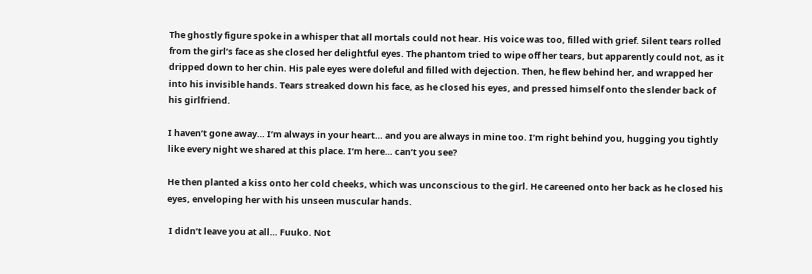The ghostly figure spoke in a whisper that all mortals could not hear. His voice was too, filled with grief. Silent tears rolled from the girl’s face as she closed her delightful eyes. The phantom tried to wipe off her tears, but apparently could not, as it dripped down to her chin. His pale eyes were doleful and filled with dejection. Then, he flew behind her, and wrapped her into his invisible hands. Tears streaked down his face, as he closed his eyes, and pressed himself onto the slender back of his girlfriend.

I haven’t gone away… I’m always in your heart… and you are always in mine too. I’m right behind you, hugging you tightly like every night we shared at this place. I’m here… can’t you see?

He then planted a kiss onto her cold cheeks, which was unconscious to the girl. He careened onto her back as he closed his eyes, enveloping her with his unseen muscular hands.

 I didn’t leave you at all… Fuuko. Not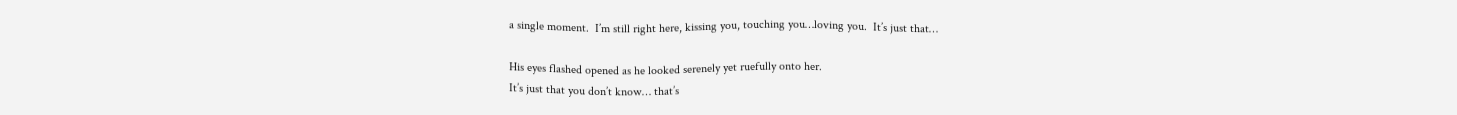a single moment.  I’m still right here, kissing you, touching you…loving you.  It’s just that…

His eyes flashed opened as he looked serenely yet ruefully onto her.
It’s just that you don’t know… that’s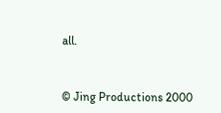all.


© Jing Productions 2000